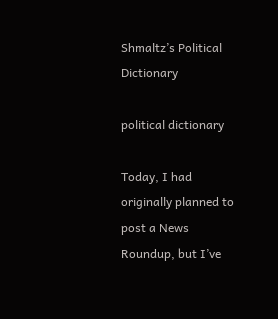Shmaltz’s Political Dictionary

political dictionary

Today, I had originally planned to post a News Roundup, but I’ve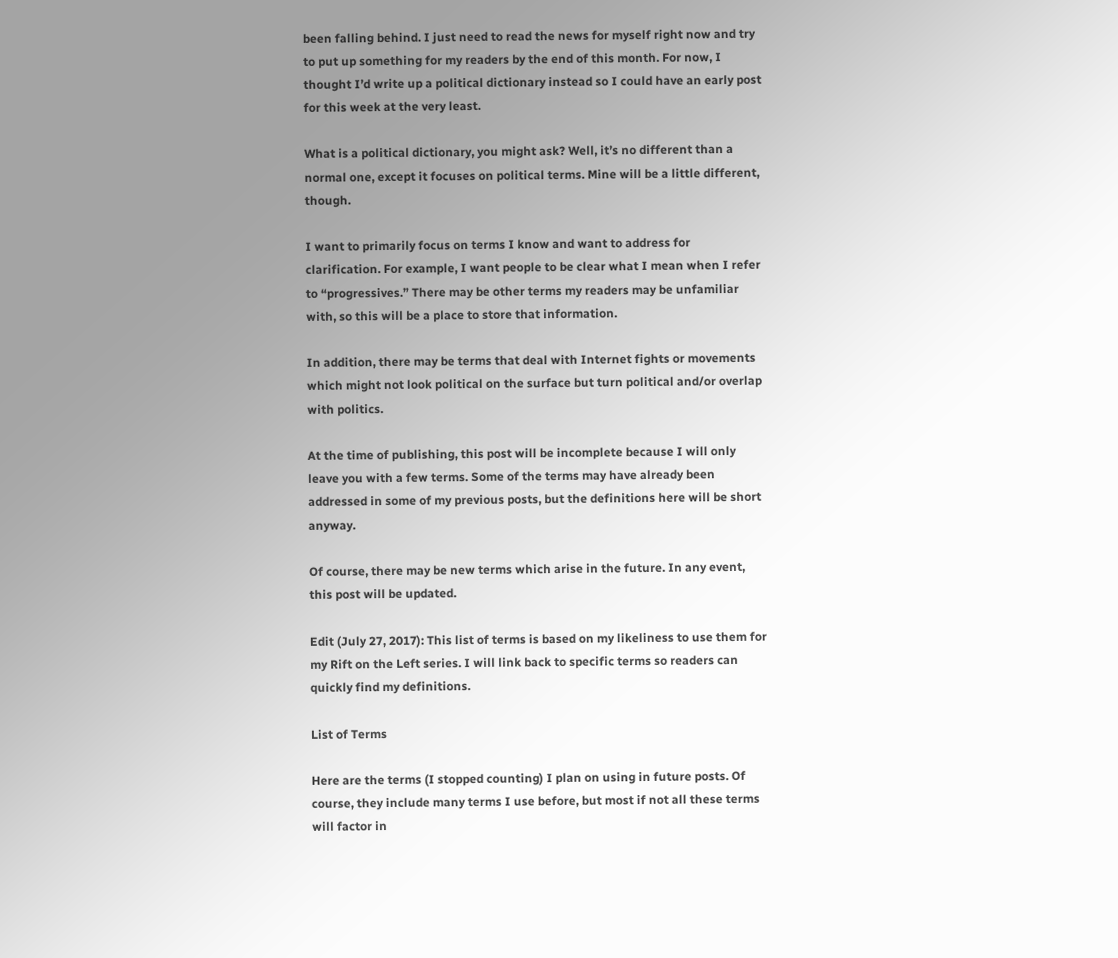been falling behind. I just need to read the news for myself right now and try to put up something for my readers by the end of this month. For now, I thought I’d write up a political dictionary instead so I could have an early post for this week at the very least.

What is a political dictionary, you might ask? Well, it’s no different than a normal one, except it focuses on political terms. Mine will be a little different, though.

I want to primarily focus on terms I know and want to address for clarification. For example, I want people to be clear what I mean when I refer to “progressives.” There may be other terms my readers may be unfamiliar with, so this will be a place to store that information.

In addition, there may be terms that deal with Internet fights or movements which might not look political on the surface but turn political and/or overlap with politics.

At the time of publishing, this post will be incomplete because I will only leave you with a few terms. Some of the terms may have already been addressed in some of my previous posts, but the definitions here will be short anyway.

Of course, there may be new terms which arise in the future. In any event, this post will be updated.

Edit (July 27, 2017): This list of terms is based on my likeliness to use them for my Rift on the Left series. I will link back to specific terms so readers can quickly find my definitions.

List of Terms

Here are the terms (I stopped counting) I plan on using in future posts. Of course, they include many terms I use before, but most if not all these terms will factor in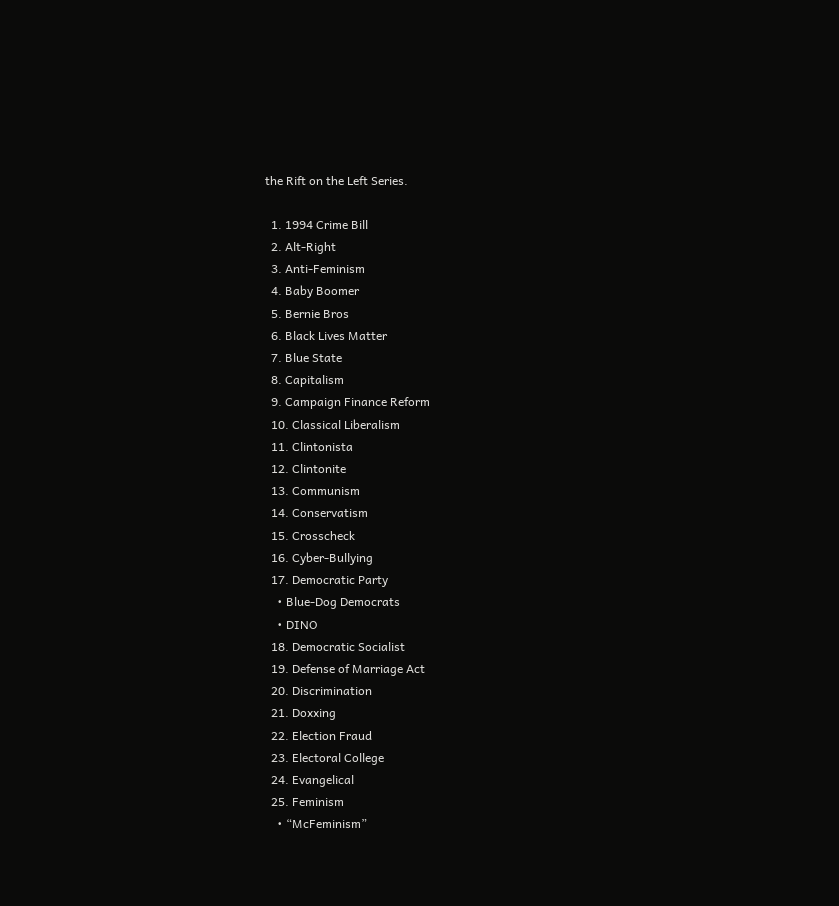the Rift on the Left Series.

  1. 1994 Crime Bill
  2. Alt-Right
  3. Anti-Feminism
  4. Baby Boomer
  5. Bernie Bros
  6. Black Lives Matter
  7. Blue State
  8. Capitalism
  9. Campaign Finance Reform
  10. Classical Liberalism
  11. Clintonista
  12. Clintonite
  13. Communism
  14. Conservatism
  15. Crosscheck
  16. Cyber-Bullying
  17. Democratic Party
    • Blue-Dog Democrats
    • DINO
  18. Democratic Socialist
  19. Defense of Marriage Act
  20. Discrimination
  21. Doxxing
  22. Election Fraud
  23. Electoral College
  24. Evangelical
  25. Feminism
    • “McFeminism”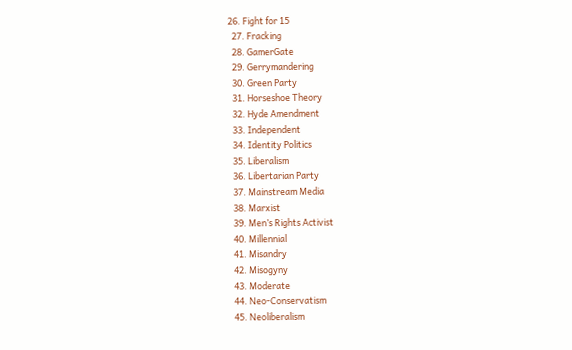26. Fight for 15
  27. Fracking
  28. GamerGate
  29. Gerrymandering
  30. Green Party
  31. Horseshoe Theory
  32. Hyde Amendment
  33. Independent
  34. Identity Politics
  35. Liberalism
  36. Libertarian Party
  37. Mainstream Media
  38. Marxist
  39. Men’s Rights Activist
  40. Millennial
  41. Misandry
  42. Misogyny
  43. Moderate
  44. Neo-Conservatism
  45. Neoliberalism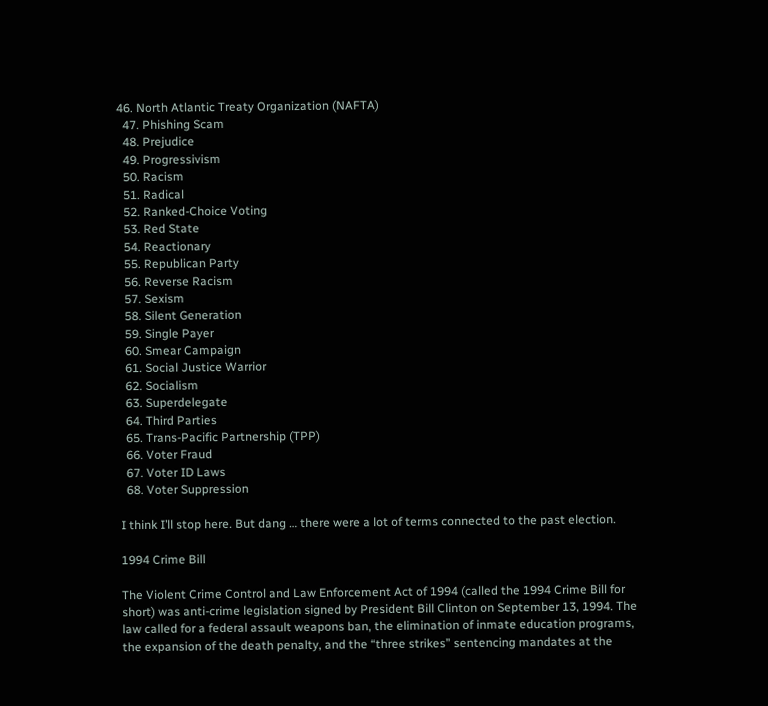46. North Atlantic Treaty Organization (NAFTA)
  47. Phishing Scam
  48. Prejudice
  49. Progressivism
  50. Racism
  51. Radical
  52. Ranked-Choice Voting
  53. Red State
  54. Reactionary
  55. Republican Party
  56. Reverse Racism
  57. Sexism
  58. Silent Generation
  59. Single Payer
  60. Smear Campaign
  61. Social Justice Warrior
  62. Socialism
  63. Superdelegate
  64. Third Parties
  65. Trans-Pacific Partnership (TPP)
  66. Voter Fraud
  67. Voter ID Laws
  68. Voter Suppression

I think I’ll stop here. But dang … there were a lot of terms connected to the past election.

1994 Crime Bill

The Violent Crime Control and Law Enforcement Act of 1994 (called the 1994 Crime Bill for short) was anti-crime legislation signed by President Bill Clinton on September 13, 1994. The law called for a federal assault weapons ban, the elimination of inmate education programs, the expansion of the death penalty, and the “three strikes” sentencing mandates at the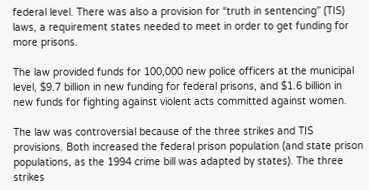federal level. There was also a provision for “truth in sentencing” (TIS) laws, a requirement states needed to meet in order to get funding for more prisons.

The law provided funds for 100,000 new police officers at the municipal level, $9.7 billion in new funding for federal prisons, and $1.6 billion in new funds for fighting against violent acts committed against women.

The law was controversial because of the three strikes and TIS provisions. Both increased the federal prison population (and state prison populations, as the 1994 crime bill was adapted by states). The three strikes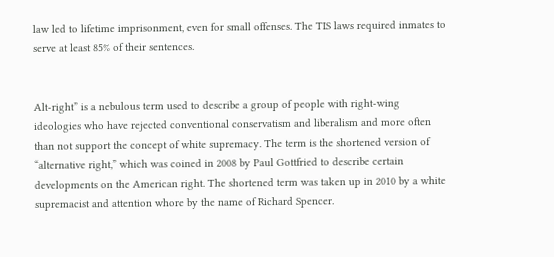law led to lifetime imprisonment, even for small offenses. The TIS laws required inmates to serve at least 85% of their sentences.


Alt-right” is a nebulous term used to describe a group of people with right-wing ideologies who have rejected conventional conservatism and liberalism and more often than not support the concept of white supremacy. The term is the shortened version of “alternative right,” which was coined in 2008 by Paul Gottfried to describe certain developments on the American right. The shortened term was taken up in 2010 by a white supremacist and attention whore by the name of Richard Spencer.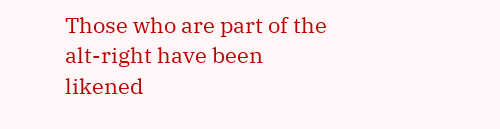Those who are part of the alt-right have been likened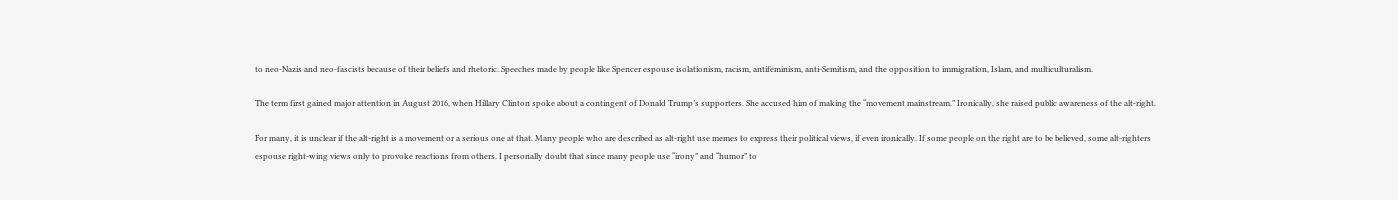to neo-Nazis and neo-fascists because of their beliefs and rhetoric. Speeches made by people like Spencer espouse isolationism, racism, antifeminism, anti-Semitism, and the opposition to immigration, Islam, and multiculturalism.

The term first gained major attention in August 2016, when Hillary Clinton spoke about a contingent of Donald Trump’s supporters. She accused him of making the “movement mainstream.” Ironically, she raised public awareness of the alt-right.

For many, it is unclear if the alt-right is a movement or a serious one at that. Many people who are described as alt-right use memes to express their political views, if even ironically. If some people on the right are to be believed, some alt-righters espouse right-wing views only to provoke reactions from others. I personally doubt that since many people use “irony” and “humor” to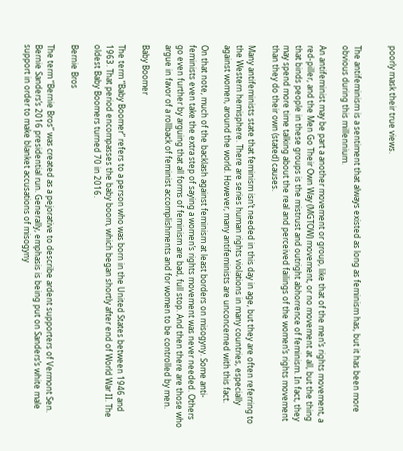poorly mask their true views.


The antifeminism is a sentiment that always existed as long as feminism has, but it has been more obvious during this millennium.

An antifeminist may be part a another movement or group, like that of the men’s rights movement, a red-piller, and the Men Go Their Own Way (MGTOW) movement, or no movement at all, but the thing that binds people in these groups is the mistrust and outright abhorrence of feminism. In fact, they may spend more time talking about the real and perceived failings of the women’s rights movement than they do their own (stated) causes.

Many antifeminists state that feminism isn’t needed in this day in age, but they are often referring to the Western hemisphere. There are series human rights violations in many countries, especially against women, around the world. However, many antifeminists are unconcerned with this fact.

On that note, much of the backlash against feminism at least borders on misogyny. Some anti-feminists even take the extra step of saying a women’s rights movement was never needed. Others go even further by arguing that all forms of feminism are bad, full stop. And then there are those who argue in favor of a rollback of feminist accomplishments and for women to be controlled by men.

Baby Boomer

The term “Baby Boomer” refers to a person who was born in the United States between 1946 and 1963. That period encompasses the baby boom, which began shortly after end of World War II. The oldest Baby Boomers turned 70 in 2016.

Bernie Bros

The term “Bernie Bros” was created as a pejorative to describe ardent supporters of Vermont Sen. Bernie Sanders’s 2016 presidential run. Generally, emphasis is being put on Sanders’s white male support in order to make blanket accusations of misogyny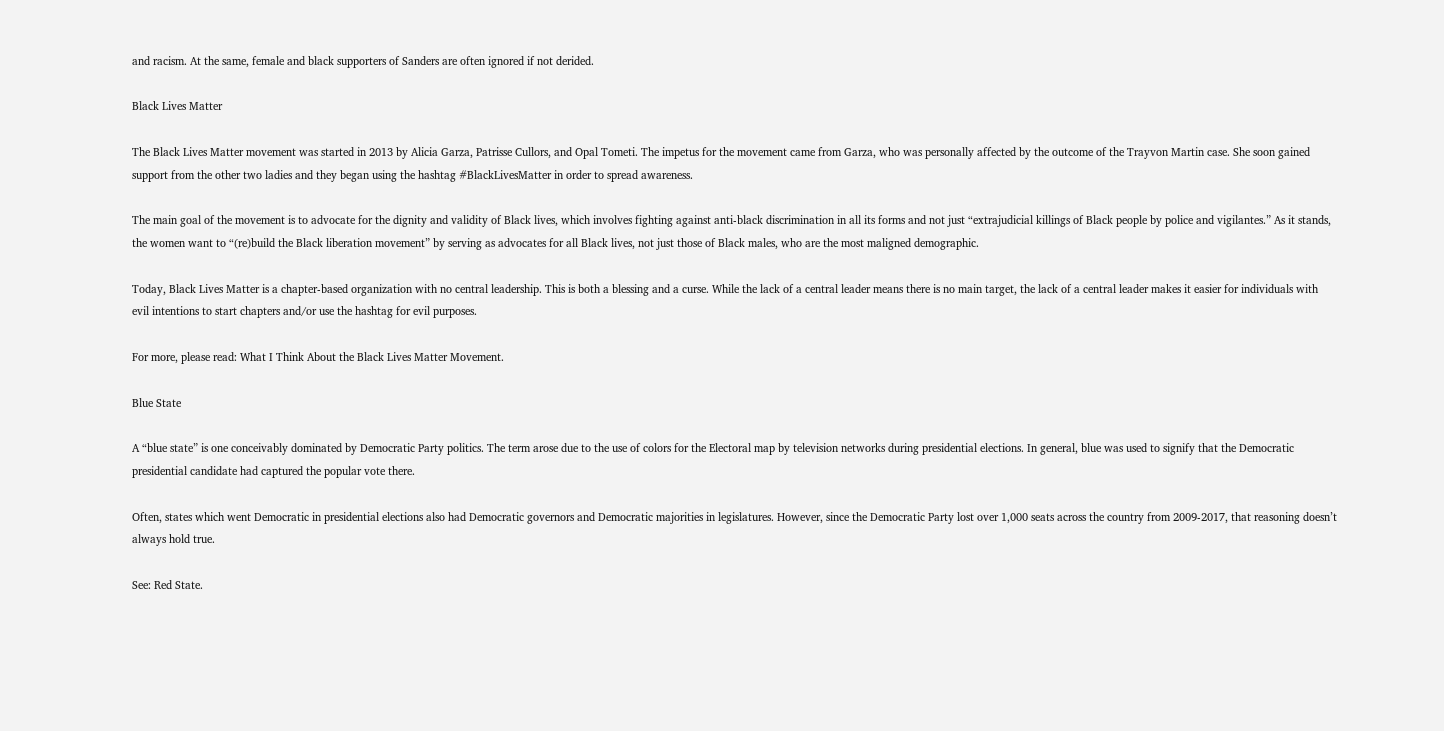and racism. At the same, female and black supporters of Sanders are often ignored if not derided.

Black Lives Matter

The Black Lives Matter movement was started in 2013 by Alicia Garza, Patrisse Cullors, and Opal Tometi. The impetus for the movement came from Garza, who was personally affected by the outcome of the Trayvon Martin case. She soon gained support from the other two ladies and they began using the hashtag #BlackLivesMatter in order to spread awareness.

The main goal of the movement is to advocate for the dignity and validity of Black lives, which involves fighting against anti-black discrimination in all its forms and not just “extrajudicial killings of Black people by police and vigilantes.” As it stands, the women want to “(re)build the Black liberation movement” by serving as advocates for all Black lives, not just those of Black males, who are the most maligned demographic.

Today, Black Lives Matter is a chapter-based organization with no central leadership. This is both a blessing and a curse. While the lack of a central leader means there is no main target, the lack of a central leader makes it easier for individuals with evil intentions to start chapters and/or use the hashtag for evil purposes.

For more, please read: What I Think About the Black Lives Matter Movement.

Blue State

A “blue state” is one conceivably dominated by Democratic Party politics. The term arose due to the use of colors for the Electoral map by television networks during presidential elections. In general, blue was used to signify that the Democratic presidential candidate had captured the popular vote there.

Often, states which went Democratic in presidential elections also had Democratic governors and Democratic majorities in legislatures. However, since the Democratic Party lost over 1,000 seats across the country from 2009-2017, that reasoning doesn’t always hold true.

See: Red State.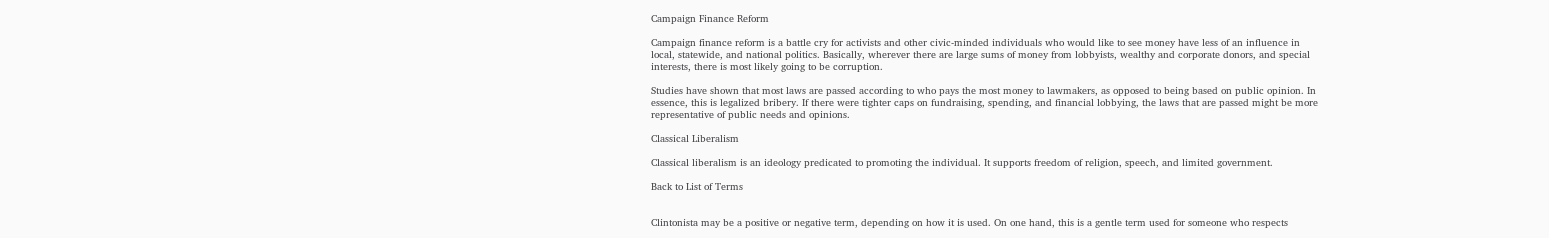Campaign Finance Reform

Campaign finance reform is a battle cry for activists and other civic-minded individuals who would like to see money have less of an influence in local, statewide, and national politics. Basically, wherever there are large sums of money from lobbyists, wealthy and corporate donors, and special interests, there is most likely going to be corruption.

Studies have shown that most laws are passed according to who pays the most money to lawmakers, as opposed to being based on public opinion. In essence, this is legalized bribery. If there were tighter caps on fundraising, spending, and financial lobbying, the laws that are passed might be more representative of public needs and opinions.

Classical Liberalism

Classical liberalism is an ideology predicated to promoting the individual. It supports freedom of religion, speech, and limited government.

Back to List of Terms


Clintonista may be a positive or negative term, depending on how it is used. On one hand, this is a gentle term used for someone who respects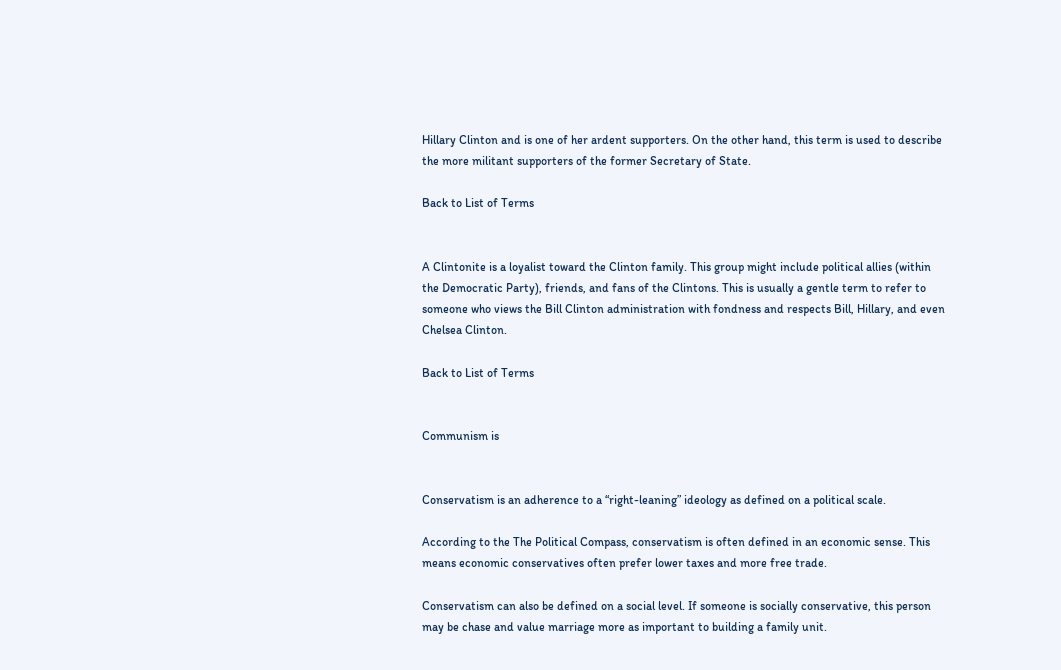Hillary Clinton and is one of her ardent supporters. On the other hand, this term is used to describe the more militant supporters of the former Secretary of State.

Back to List of Terms


A Clintonite is a loyalist toward the Clinton family. This group might include political allies (within the Democratic Party), friends, and fans of the Clintons. This is usually a gentle term to refer to someone who views the Bill Clinton administration with fondness and respects Bill, Hillary, and even Chelsea Clinton.

Back to List of Terms


Communism is


Conservatism is an adherence to a “right-leaning” ideology as defined on a political scale.

According to the The Political Compass, conservatism is often defined in an economic sense. This means economic conservatives often prefer lower taxes and more free trade.

Conservatism can also be defined on a social level. If someone is socially conservative, this person may be chase and value marriage more as important to building a family unit.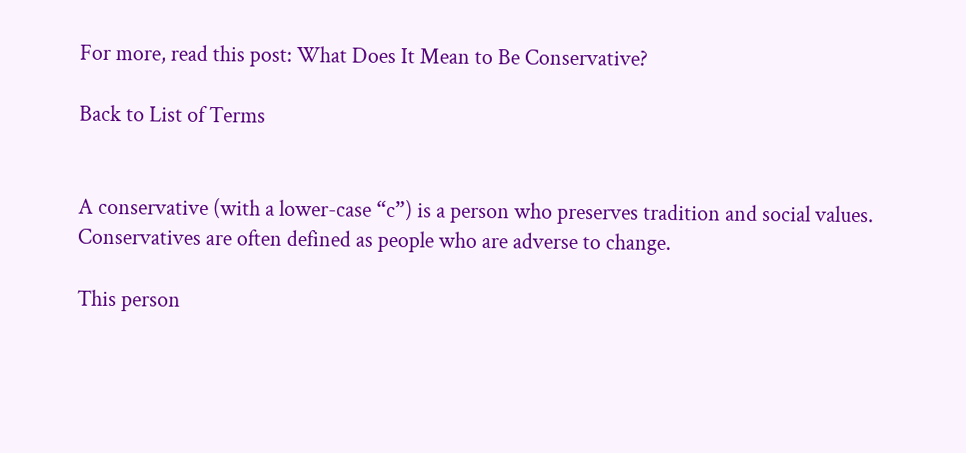For more, read this post: What Does It Mean to Be Conservative?

Back to List of Terms


A conservative (with a lower-case “c”) is a person who preserves tradition and social values. Conservatives are often defined as people who are adverse to change.

This person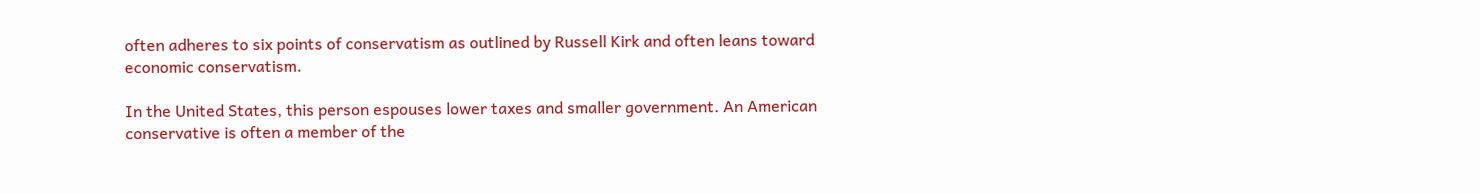often adheres to six points of conservatism as outlined by Russell Kirk and often leans toward economic conservatism.

In the United States, this person espouses lower taxes and smaller government. An American conservative is often a member of the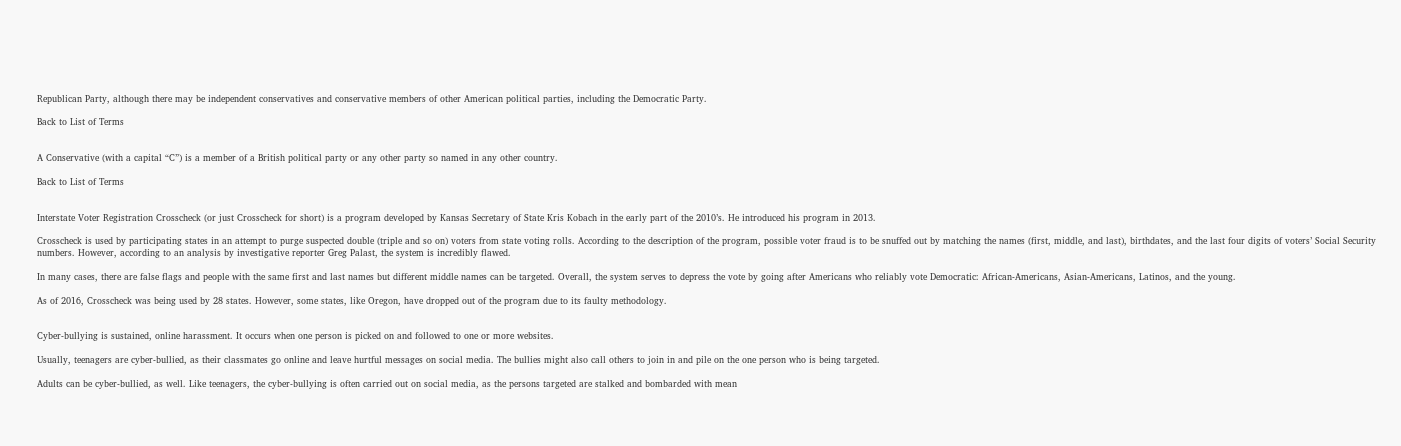Republican Party, although there may be independent conservatives and conservative members of other American political parties, including the Democratic Party.

Back to List of Terms


A Conservative (with a capital “C”) is a member of a British political party or any other party so named in any other country.

Back to List of Terms


Interstate Voter Registration Crosscheck (or just Crosscheck for short) is a program developed by Kansas Secretary of State Kris Kobach in the early part of the 2010’s. He introduced his program in 2013.

Crosscheck is used by participating states in an attempt to purge suspected double (triple and so on) voters from state voting rolls. According to the description of the program, possible voter fraud is to be snuffed out by matching the names (first, middle, and last), birthdates, and the last four digits of voters’ Social Security numbers. However, according to an analysis by investigative reporter Greg Palast, the system is incredibly flawed.

In many cases, there are false flags and people with the same first and last names but different middle names can be targeted. Overall, the system serves to depress the vote by going after Americans who reliably vote Democratic: African-Americans, Asian-Americans, Latinos, and the young.

As of 2016, Crosscheck was being used by 28 states. However, some states, like Oregon, have dropped out of the program due to its faulty methodology.


Cyber-bullying is sustained, online harassment. It occurs when one person is picked on and followed to one or more websites.

Usually, teenagers are cyber-bullied, as their classmates go online and leave hurtful messages on social media. The bullies might also call others to join in and pile on the one person who is being targeted.

Adults can be cyber-bullied, as well. Like teenagers, the cyber-bullying is often carried out on social media, as the persons targeted are stalked and bombarded with mean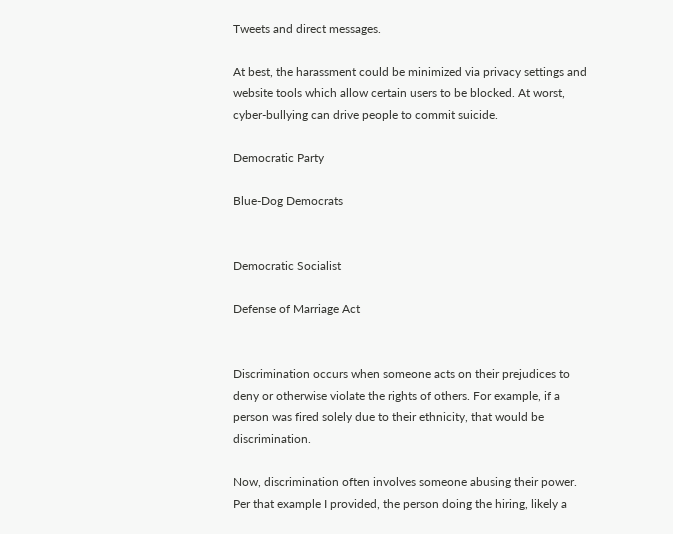Tweets and direct messages.

At best, the harassment could be minimized via privacy settings and website tools which allow certain users to be blocked. At worst, cyber-bullying can drive people to commit suicide.

Democratic Party

Blue-Dog Democrats


Democratic Socialist

Defense of Marriage Act


Discrimination occurs when someone acts on their prejudices to deny or otherwise violate the rights of others. For example, if a person was fired solely due to their ethnicity, that would be discrimination.

Now, discrimination often involves someone abusing their power. Per that example I provided, the person doing the hiring, likely a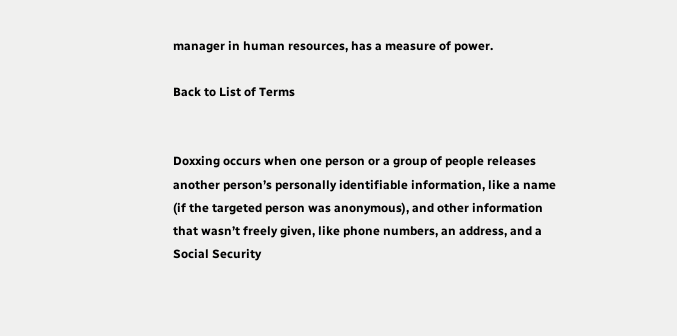manager in human resources, has a measure of power.

Back to List of Terms


Doxxing occurs when one person or a group of people releases another person’s personally identifiable information, like a name (if the targeted person was anonymous), and other information that wasn’t freely given, like phone numbers, an address, and a Social Security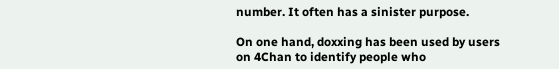number. It often has a sinister purpose.

On one hand, doxxing has been used by users on 4Chan to identify people who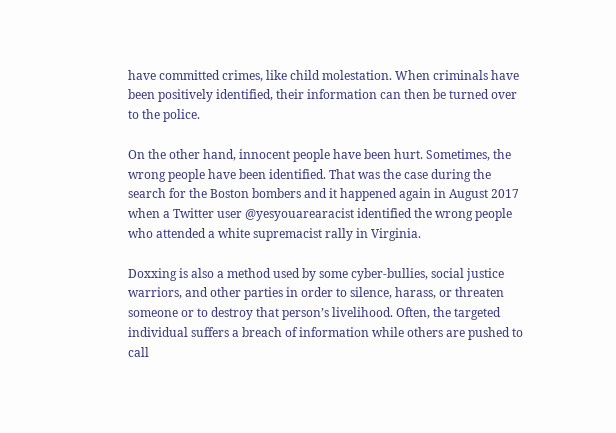have committed crimes, like child molestation. When criminals have been positively identified, their information can then be turned over to the police.

On the other hand, innocent people have been hurt. Sometimes, the wrong people have been identified. That was the case during the search for the Boston bombers and it happened again in August 2017 when a Twitter user @yesyouarearacist identified the wrong people who attended a white supremacist rally in Virginia.

Doxxing is also a method used by some cyber-bullies, social justice warriors, and other parties in order to silence, harass, or threaten someone or to destroy that person’s livelihood. Often, the targeted individual suffers a breach of information while others are pushed to call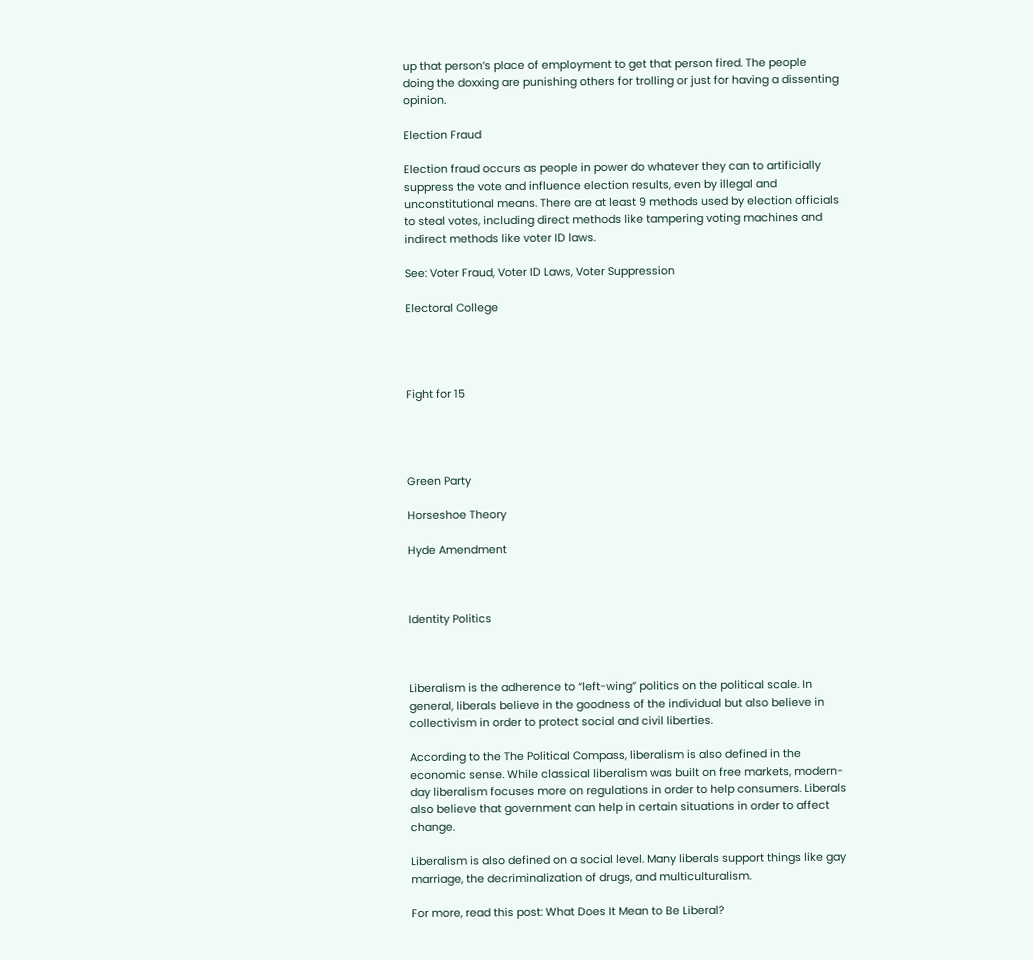up that person’s place of employment to get that person fired. The people doing the doxxing are punishing others for trolling or just for having a dissenting opinion.

Election Fraud

Election fraud occurs as people in power do whatever they can to artificially suppress the vote and influence election results, even by illegal and unconstitutional means. There are at least 9 methods used by election officials to steal votes, including direct methods like tampering voting machines and indirect methods like voter ID laws.

See: Voter Fraud, Voter ID Laws, Voter Suppression

Electoral College




Fight for 15




Green Party

Horseshoe Theory

Hyde Amendment



Identity Politics



Liberalism is the adherence to “left-wing” politics on the political scale. In general, liberals believe in the goodness of the individual but also believe in collectivism in order to protect social and civil liberties.

According to the The Political Compass, liberalism is also defined in the economic sense. While classical liberalism was built on free markets, modern-day liberalism focuses more on regulations in order to help consumers. Liberals also believe that government can help in certain situations in order to affect change.

Liberalism is also defined on a social level. Many liberals support things like gay marriage, the decriminalization of drugs, and multiculturalism.

For more, read this post: What Does It Mean to Be Liberal?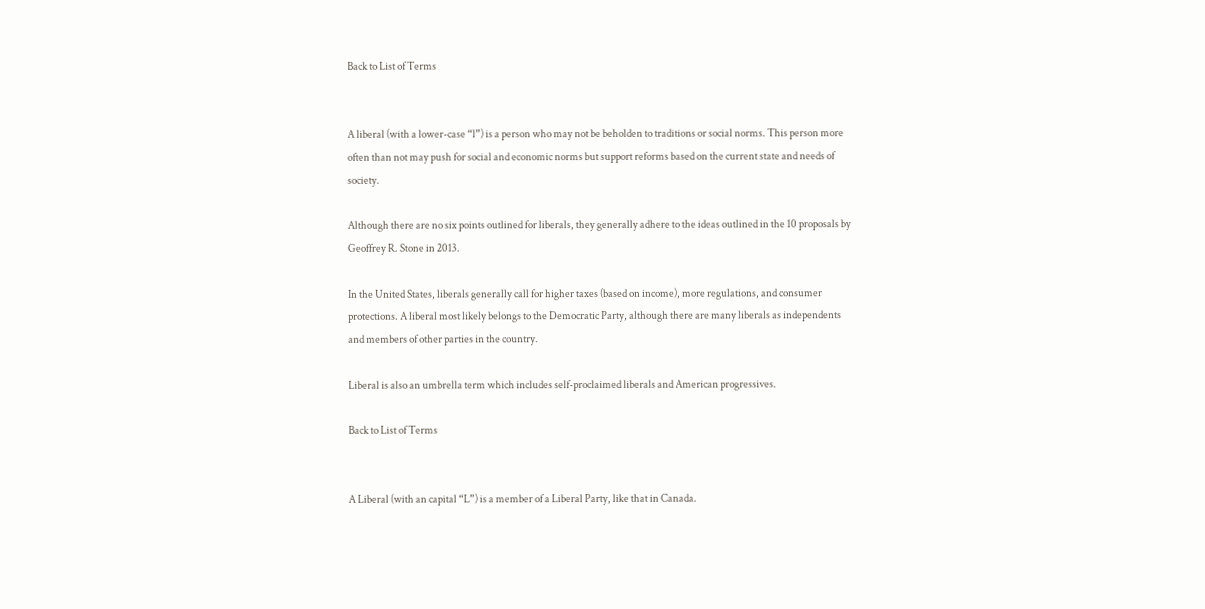Back to List of Terms


A liberal (with a lower-case “l”) is a person who may not be beholden to traditions or social norms. This person more often than not may push for social and economic norms but support reforms based on the current state and needs of society.

Although there are no six points outlined for liberals, they generally adhere to the ideas outlined in the 10 proposals by Geoffrey R. Stone in 2013.

In the United States, liberals generally call for higher taxes (based on income), more regulations, and consumer protections. A liberal most likely belongs to the Democratic Party, although there are many liberals as independents and members of other parties in the country.

Liberal is also an umbrella term which includes self-proclaimed liberals and American progressives.

Back to List of Terms


A Liberal (with an capital “L”) is a member of a Liberal Party, like that in Canada.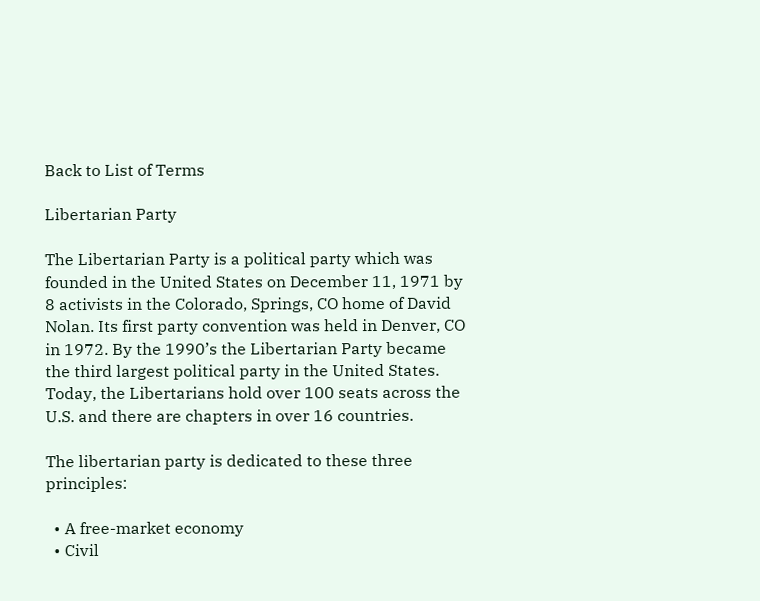Back to List of Terms

Libertarian Party

The Libertarian Party is a political party which was founded in the United States on December 11, 1971 by 8 activists in the Colorado, Springs, CO home of David Nolan. Its first party convention was held in Denver, CO in 1972. By the 1990’s the Libertarian Party became the third largest political party in the United States. Today, the Libertarians hold over 100 seats across the U.S. and there are chapters in over 16 countries.

The libertarian party is dedicated to these three principles:

  • A free-market economy
  • Civil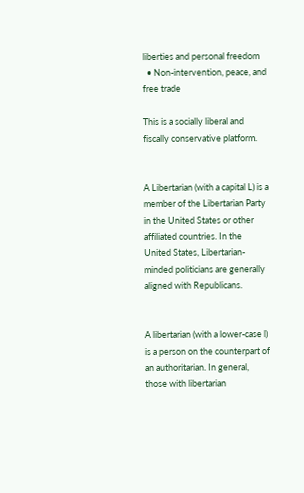liberties and personal freedom
  • Non-intervention, peace, and free trade

This is a socially liberal and fiscally conservative platform.


A Libertarian (with a capital L) is a member of the Libertarian Party in the United States or other affiliated countries. In the United States, Libertarian-minded politicians are generally aligned with Republicans.


A libertarian (with a lower-case l) is a person on the counterpart of an authoritarian. In general, those with libertarian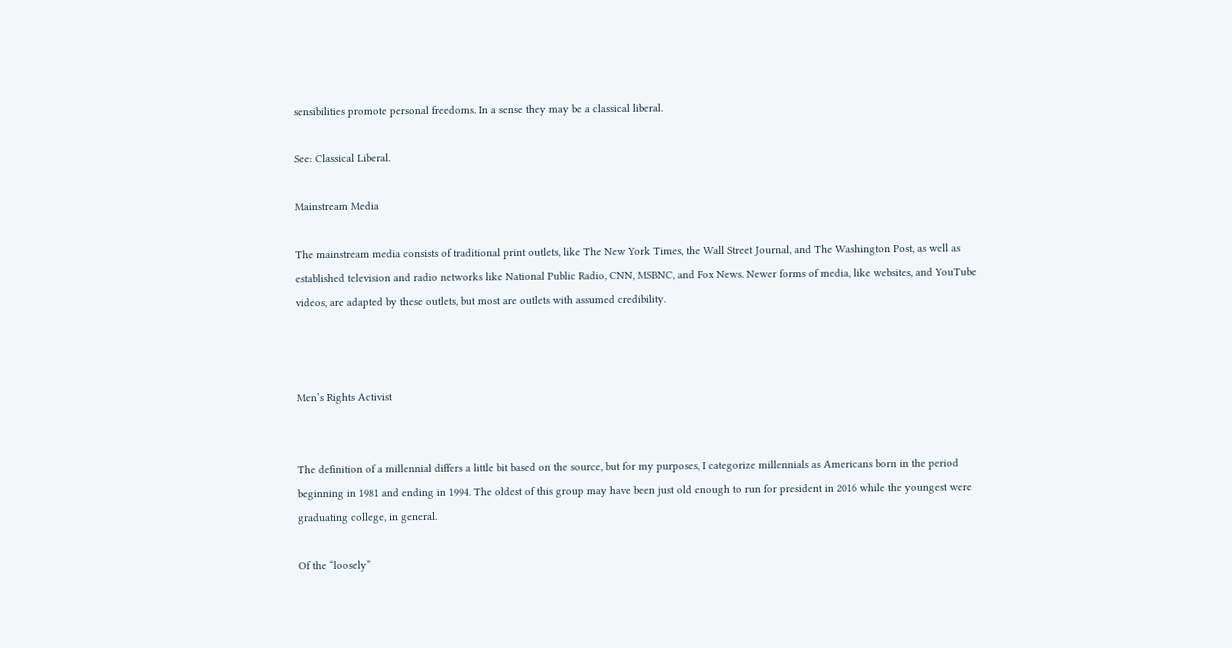sensibilities promote personal freedoms. In a sense they may be a classical liberal.

See: Classical Liberal.

Mainstream Media

The mainstream media consists of traditional print outlets, like The New York Times, the Wall Street Journal, and The Washington Post, as well as established television and radio networks like National Public Radio, CNN, MSBNC, and Fox News. Newer forms of media, like websites, and YouTube videos, are adapted by these outlets, but most are outlets with assumed credibility.



Men’s Rights Activist


The definition of a millennial differs a little bit based on the source, but for my purposes, I categorize millennials as Americans born in the period beginning in 1981 and ending in 1994. The oldest of this group may have been just old enough to run for president in 2016 while the youngest were graduating college, in general.

Of the “loosely”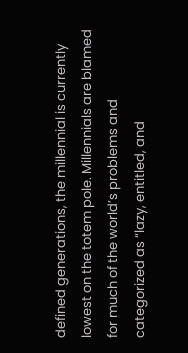defined generations, the millennial is currently lowest on the totem pole. Millennials are blamed for much of the world’s problems and categorized as “lazy, entitled, and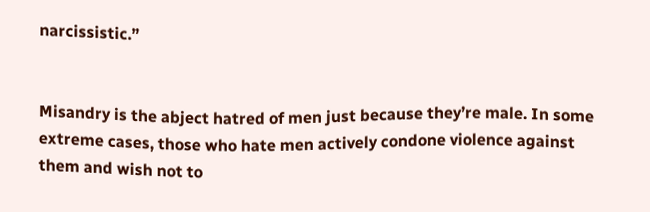narcissistic.”


Misandry is the abject hatred of men just because they’re male. In some extreme cases, those who hate men actively condone violence against them and wish not to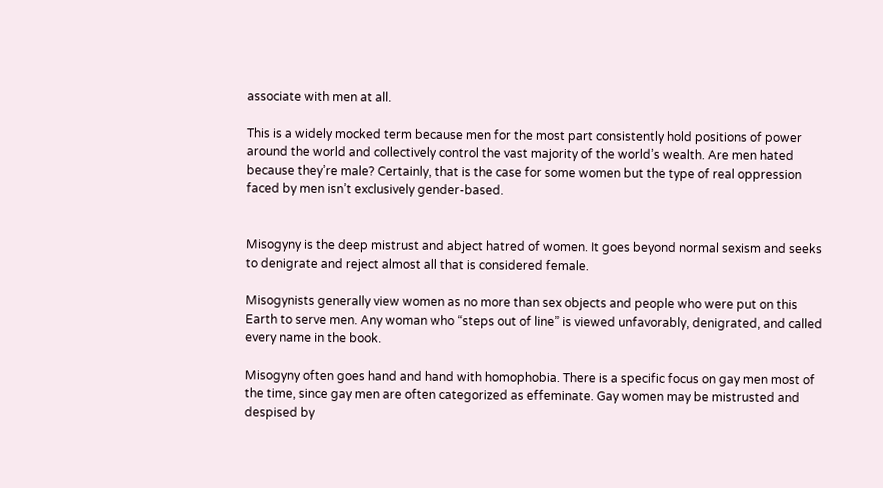associate with men at all.

This is a widely mocked term because men for the most part consistently hold positions of power around the world and collectively control the vast majority of the world’s wealth. Are men hated because they’re male? Certainly, that is the case for some women but the type of real oppression faced by men isn’t exclusively gender-based.


Misogyny is the deep mistrust and abject hatred of women. It goes beyond normal sexism and seeks to denigrate and reject almost all that is considered female.

Misogynists generally view women as no more than sex objects and people who were put on this Earth to serve men. Any woman who “steps out of line” is viewed unfavorably, denigrated, and called every name in the book.

Misogyny often goes hand and hand with homophobia. There is a specific focus on gay men most of the time, since gay men are often categorized as effeminate. Gay women may be mistrusted and despised by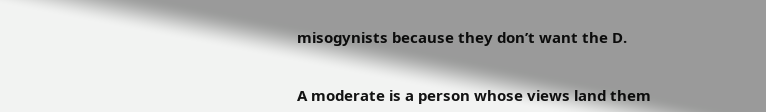misogynists because they don’t want the D.


A moderate is a person whose views land them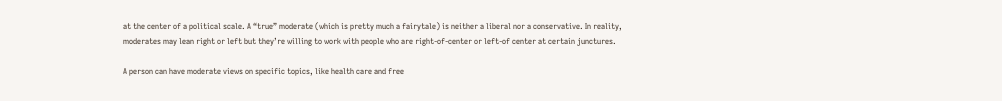at the center of a political scale. A “true” moderate (which is pretty much a fairytale) is neither a liberal nor a conservative. In reality, moderates may lean right or left but they’re willing to work with people who are right-of-center or left-of center at certain junctures.

A person can have moderate views on specific topics, like health care and free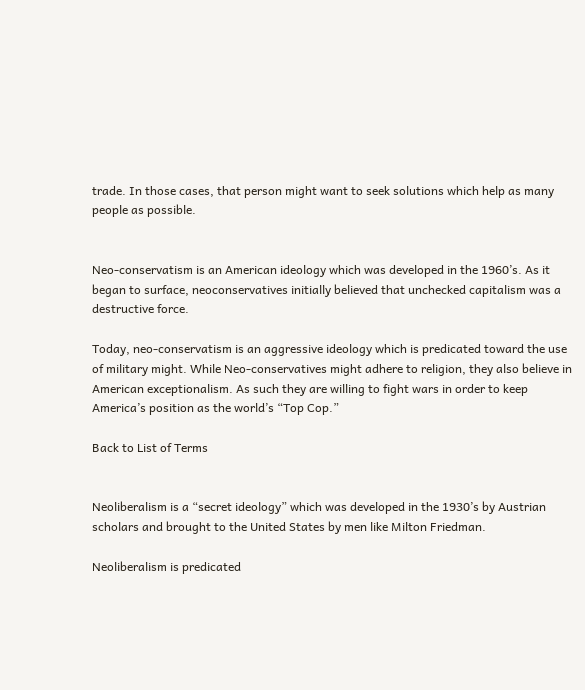trade. In those cases, that person might want to seek solutions which help as many people as possible.


Neo-conservatism is an American ideology which was developed in the 1960’s. As it began to surface, neoconservatives initially believed that unchecked capitalism was a destructive force.

Today, neo-conservatism is an aggressive ideology which is predicated toward the use of military might. While Neo-conservatives might adhere to religion, they also believe in American exceptionalism. As such they are willing to fight wars in order to keep America’s position as the world’s “Top Cop.”

Back to List of Terms


Neoliberalism is a “secret ideology” which was developed in the 1930’s by Austrian scholars and brought to the United States by men like Milton Friedman.

Neoliberalism is predicated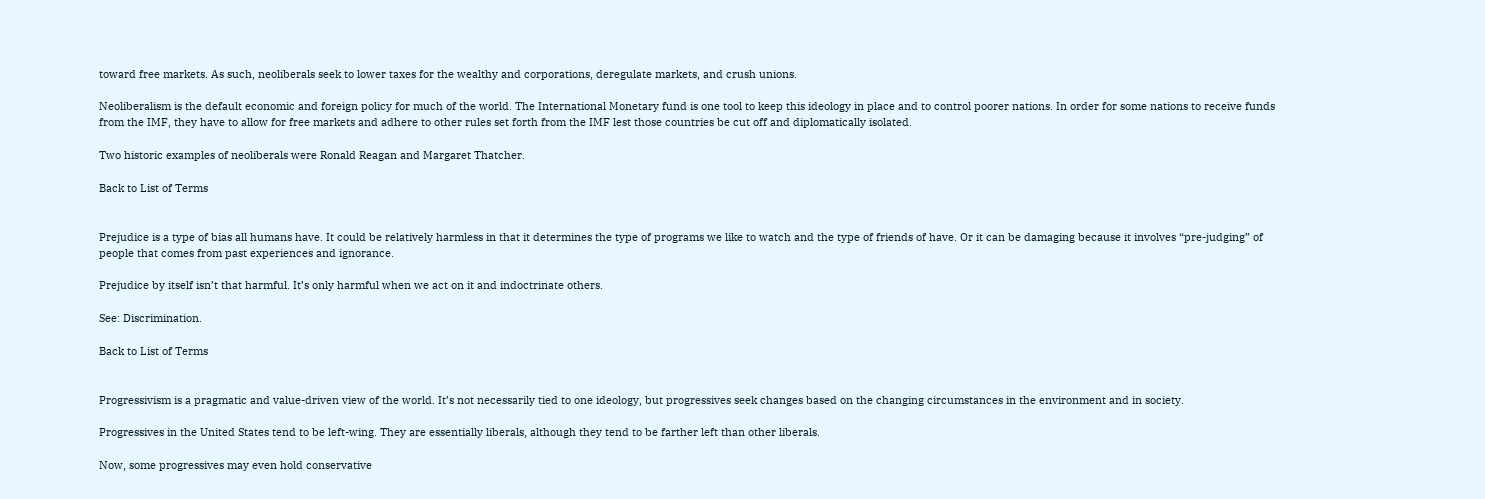toward free markets. As such, neoliberals seek to lower taxes for the wealthy and corporations, deregulate markets, and crush unions.

Neoliberalism is the default economic and foreign policy for much of the world. The International Monetary fund is one tool to keep this ideology in place and to control poorer nations. In order for some nations to receive funds from the IMF, they have to allow for free markets and adhere to other rules set forth from the IMF lest those countries be cut off and diplomatically isolated.

Two historic examples of neoliberals were Ronald Reagan and Margaret Thatcher.

Back to List of Terms


Prejudice is a type of bias all humans have. It could be relatively harmless in that it determines the type of programs we like to watch and the type of friends of have. Or it can be damaging because it involves “pre-judging” of people that comes from past experiences and ignorance.

Prejudice by itself isn’t that harmful. It’s only harmful when we act on it and indoctrinate others.

See: Discrimination.

Back to List of Terms


Progressivism is a pragmatic and value-driven view of the world. It’s not necessarily tied to one ideology, but progressives seek changes based on the changing circumstances in the environment and in society.

Progressives in the United States tend to be left-wing. They are essentially liberals, although they tend to be farther left than other liberals.

Now, some progressives may even hold conservative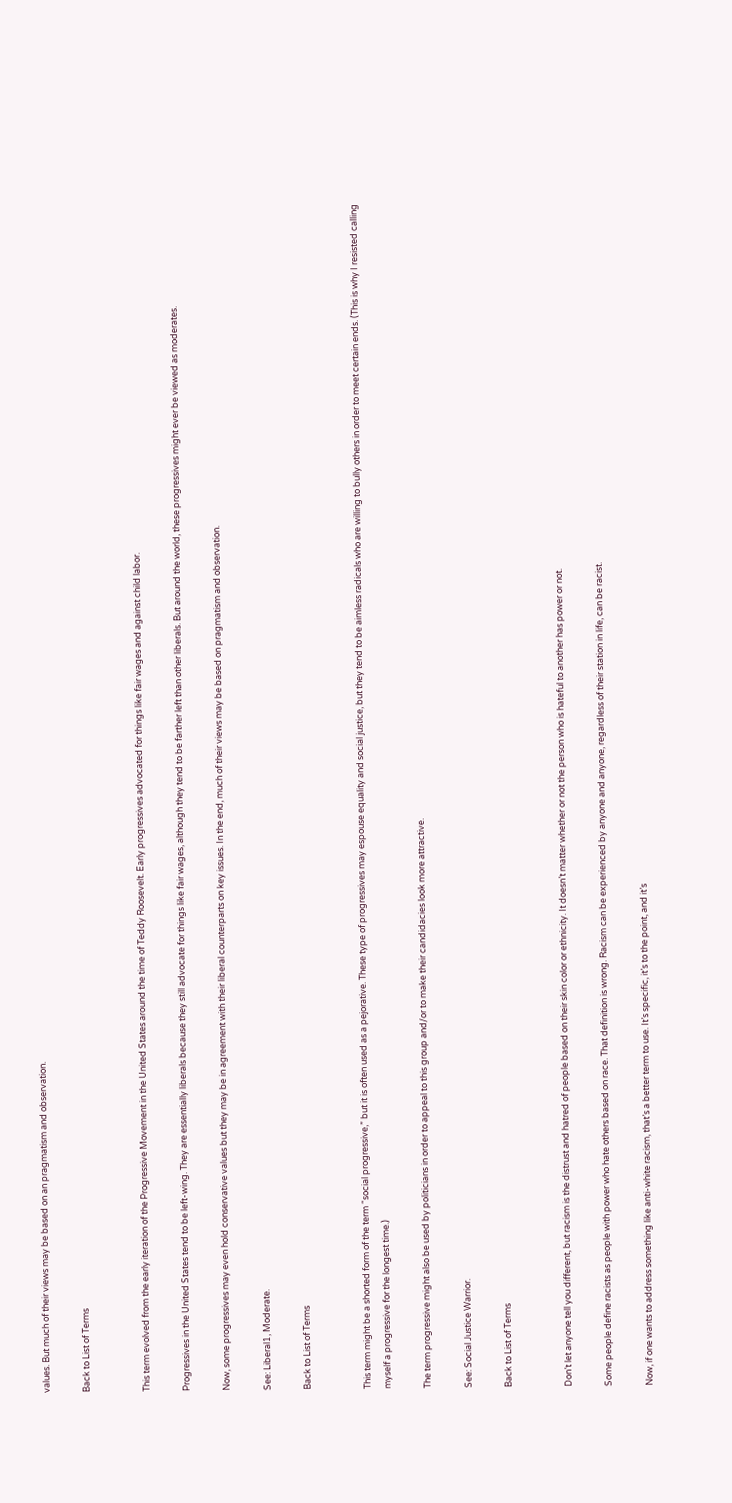values. But much of their views may be based on an pragmatism and observation.

Back to List of Terms


This term evolved from the early iteration of the Progressive Movement in the United States around the time of Teddy Roosevelt. Early progressives advocated for things like fair wages and against child labor.

Progressives in the United States tend to be left-wing. They are essentially liberals because they still advocate for things like fair wages, although they tend to be farther left than other liberals. But around the world, these progressives might ever be viewed as moderates.

Now, some progressives may even hold conservative values but they may be in agreement with their liberal counterparts on key issues. In the end, much of their views may be based on pragmatism and observation.

See: Liberal1, Moderate.

Back to List of Terms


This term might be a shorted form of the term “social progressive,” but it is often used as a pejorative. These type of progressives may espouse equality and social justice, but they tend to be aimless radicals who are willing to bully others in order to meet certain ends. (This is why I resisted calling myself a progressive for the longest time.)

The term progressive might also be used by politicians in order to appeal to this group and/or to make their candidacies look more attractive.

See: Social Justice Warrior.

Back to List of Terms


Don’t let anyone tell you different, but racism is the distrust and hatred of people based on their skin color or ethnicity. It doesn’t matter whether or not the person who is hateful to another has power or not.

Some people define racists as people with power who hate others based on race. That definition is wrong. Racism can be experienced by anyone and anyone, regardless of their station in life, can be racist.

Now, if one wants to address something like anti-white racism, that’s a better term to use. It’s specific, it’s to the point, and it’s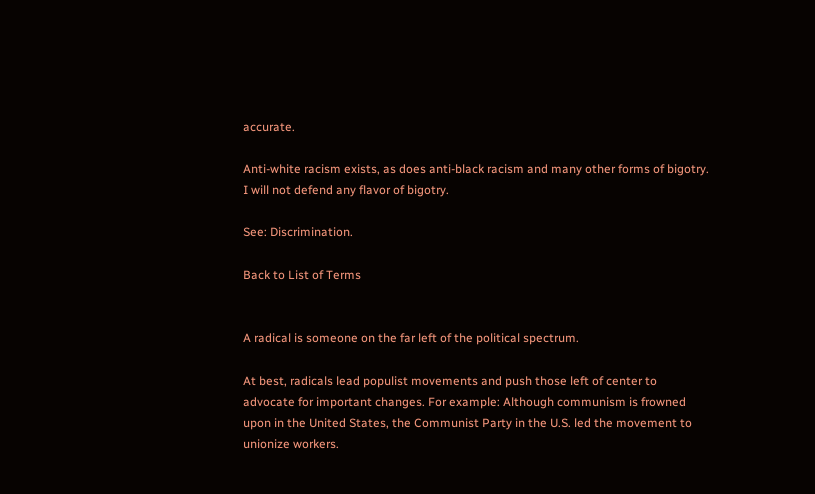accurate.

Anti-white racism exists, as does anti-black racism and many other forms of bigotry. I will not defend any flavor of bigotry.

See: Discrimination.

Back to List of Terms


A radical is someone on the far left of the political spectrum.

At best, radicals lead populist movements and push those left of center to advocate for important changes. For example: Although communism is frowned upon in the United States, the Communist Party in the U.S. led the movement to unionize workers.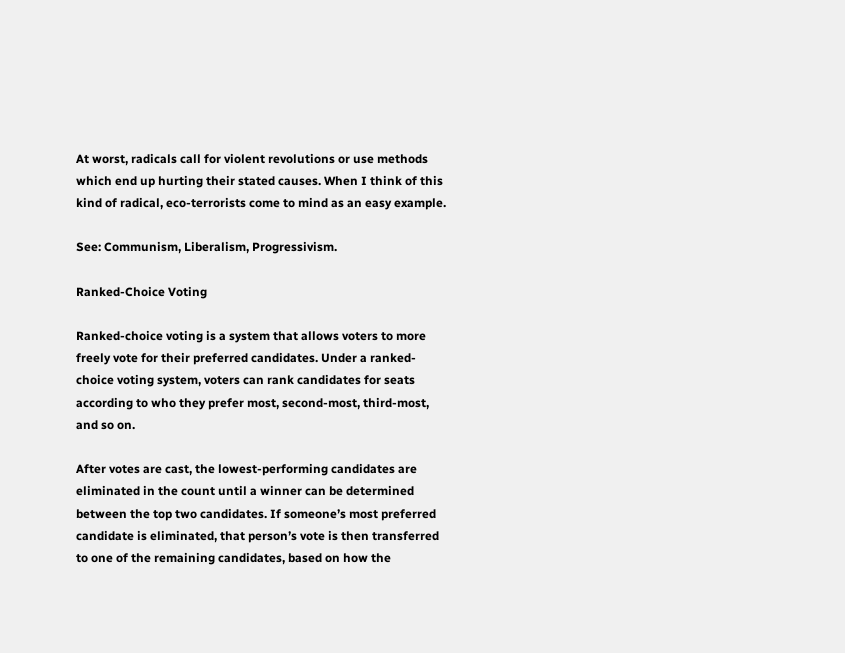At worst, radicals call for violent revolutions or use methods which end up hurting their stated causes. When I think of this kind of radical, eco-terrorists come to mind as an easy example.

See: Communism, Liberalism, Progressivism.

Ranked-Choice Voting

Ranked-choice voting is a system that allows voters to more freely vote for their preferred candidates. Under a ranked-choice voting system, voters can rank candidates for seats according to who they prefer most, second-most, third-most, and so on.

After votes are cast, the lowest-performing candidates are eliminated in the count until a winner can be determined between the top two candidates. If someone’s most preferred candidate is eliminated, that person’s vote is then transferred to one of the remaining candidates, based on how the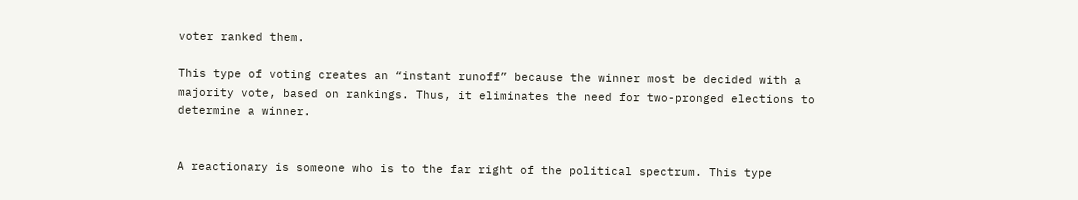voter ranked them.

This type of voting creates an “instant runoff” because the winner most be decided with a majority vote, based on rankings. Thus, it eliminates the need for two-pronged elections to determine a winner.


A reactionary is someone who is to the far right of the political spectrum. This type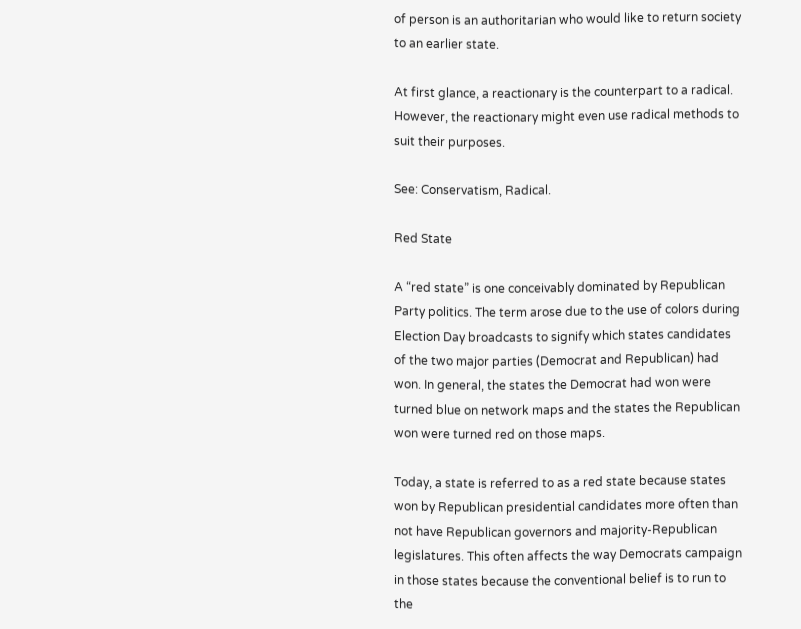of person is an authoritarian who would like to return society to an earlier state.

At first glance, a reactionary is the counterpart to a radical. However, the reactionary might even use radical methods to suit their purposes.

See: Conservatism, Radical.

Red State

A “red state” is one conceivably dominated by Republican Party politics. The term arose due to the use of colors during Election Day broadcasts to signify which states candidates of the two major parties (Democrat and Republican) had won. In general, the states the Democrat had won were turned blue on network maps and the states the Republican won were turned red on those maps.

Today, a state is referred to as a red state because states won by Republican presidential candidates more often than not have Republican governors and majority-Republican legislatures. This often affects the way Democrats campaign in those states because the conventional belief is to run to the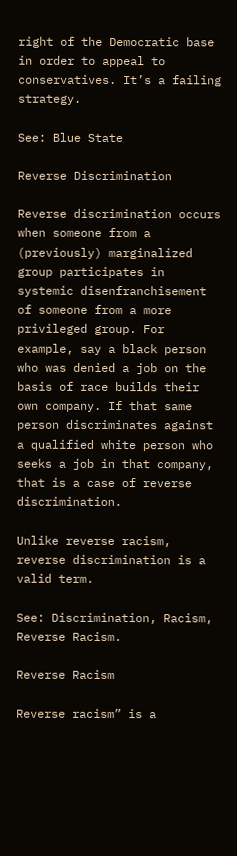right of the Democratic base in order to appeal to conservatives. It’s a failing strategy.

See: Blue State

Reverse Discrimination

Reverse discrimination occurs when someone from a (previously) marginalized group participates in systemic disenfranchisement of someone from a more privileged group. For example, say a black person who was denied a job on the basis of race builds their own company. If that same person discriminates against a qualified white person who seeks a job in that company, that is a case of reverse discrimination.

Unlike reverse racism, reverse discrimination is a valid term.

See: Discrimination, Racism, Reverse Racism.

Reverse Racism

Reverse racism” is a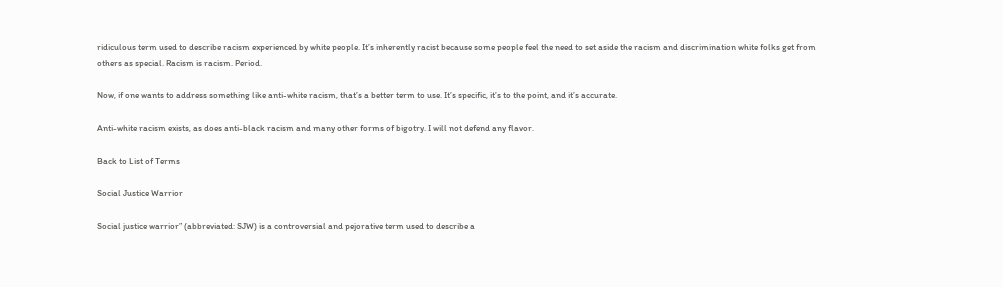ridiculous term used to describe racism experienced by white people. It’s inherently racist because some people feel the need to set aside the racism and discrimination white folks get from others as special. Racism is racism. Period.

Now, if one wants to address something like anti-white racism, that’s a better term to use. It’s specific, it’s to the point, and it’s accurate.

Anti-white racism exists, as does anti-black racism and many other forms of bigotry. I will not defend any flavor.

Back to List of Terms

Social Justice Warrior

Social justice warrior” (abbreviated: SJW) is a controversial and pejorative term used to describe a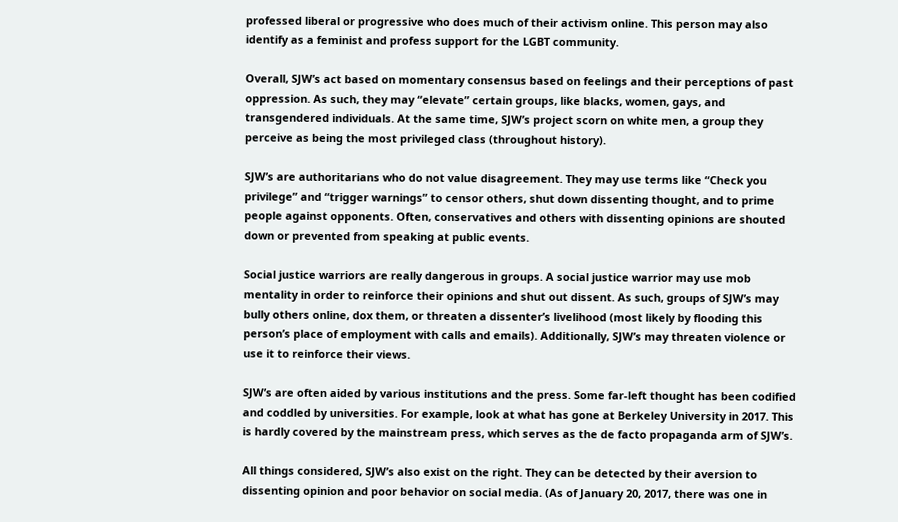professed liberal or progressive who does much of their activism online. This person may also identify as a feminist and profess support for the LGBT community.

Overall, SJW’s act based on momentary consensus based on feelings and their perceptions of past oppression. As such, they may “elevate” certain groups, like blacks, women, gays, and transgendered individuals. At the same time, SJW’s project scorn on white men, a group they perceive as being the most privileged class (throughout history).

SJW’s are authoritarians who do not value disagreement. They may use terms like “Check you privilege” and “trigger warnings” to censor others, shut down dissenting thought, and to prime people against opponents. Often, conservatives and others with dissenting opinions are shouted down or prevented from speaking at public events.

Social justice warriors are really dangerous in groups. A social justice warrior may use mob mentality in order to reinforce their opinions and shut out dissent. As such, groups of SJW’s may bully others online, dox them, or threaten a dissenter’s livelihood (most likely by flooding this person’s place of employment with calls and emails). Additionally, SJW’s may threaten violence or use it to reinforce their views.

SJW’s are often aided by various institutions and the press. Some far-left thought has been codified and coddled by universities. For example, look at what has gone at Berkeley University in 2017. This is hardly covered by the mainstream press, which serves as the de facto propaganda arm of SJW’s.

All things considered, SJW’s also exist on the right. They can be detected by their aversion to dissenting opinion and poor behavior on social media. (As of January 20, 2017, there was one in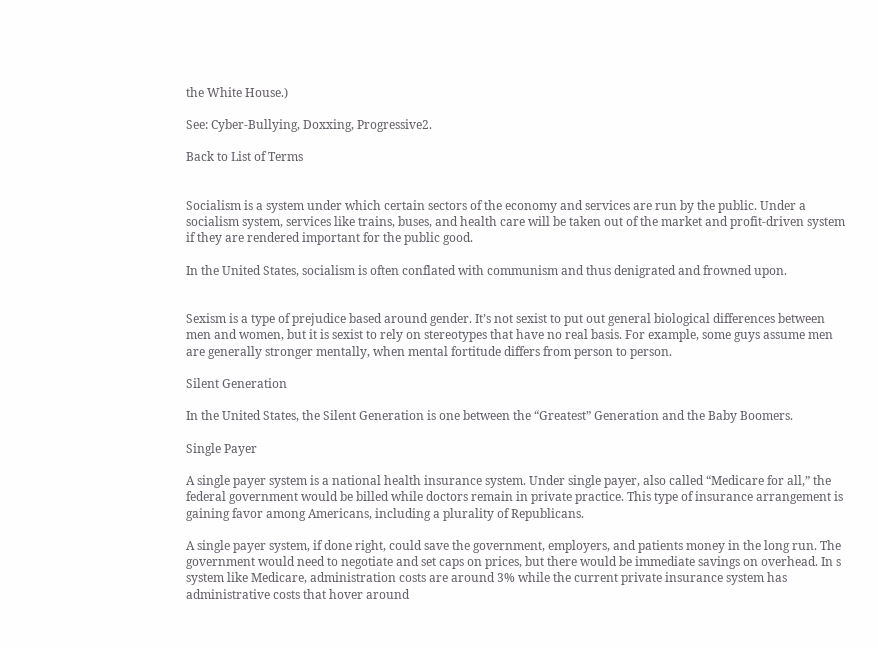the White House.)

See: Cyber-Bullying, Doxxing, Progressive2.

Back to List of Terms


Socialism is a system under which certain sectors of the economy and services are run by the public. Under a socialism system, services like trains, buses, and health care will be taken out of the market and profit-driven system if they are rendered important for the public good.

In the United States, socialism is often conflated with communism and thus denigrated and frowned upon.


Sexism is a type of prejudice based around gender. It’s not sexist to put out general biological differences between men and women, but it is sexist to rely on stereotypes that have no real basis. For example, some guys assume men are generally stronger mentally, when mental fortitude differs from person to person.

Silent Generation

In the United States, the Silent Generation is one between the “Greatest” Generation and the Baby Boomers.

Single Payer

A single payer system is a national health insurance system. Under single payer, also called “Medicare for all,” the federal government would be billed while doctors remain in private practice. This type of insurance arrangement is gaining favor among Americans, including a plurality of Republicans.

A single payer system, if done right, could save the government, employers, and patients money in the long run. The government would need to negotiate and set caps on prices, but there would be immediate savings on overhead. In s system like Medicare, administration costs are around 3% while the current private insurance system has administrative costs that hover around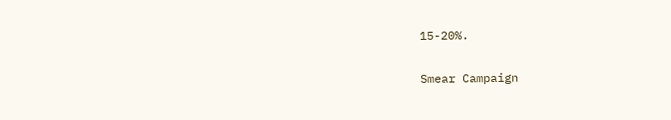15-20%.

Smear Campaign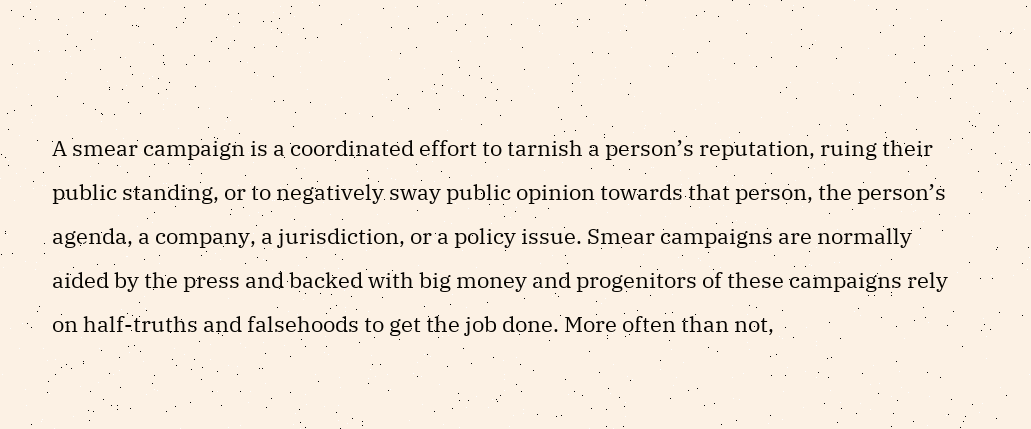A smear campaign is a coordinated effort to tarnish a person’s reputation, ruing their public standing, or to negatively sway public opinion towards that person, the person’s agenda, a company, a jurisdiction, or a policy issue. Smear campaigns are normally aided by the press and backed with big money and progenitors of these campaigns rely on half-truths and falsehoods to get the job done. More often than not,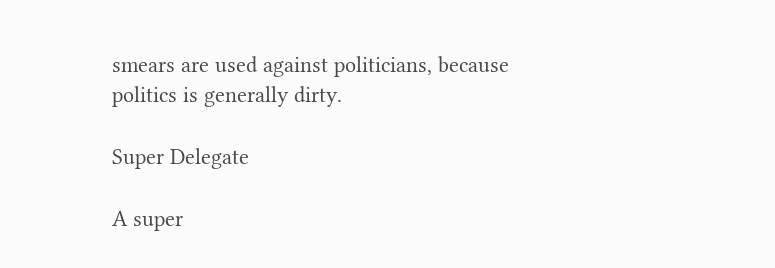smears are used against politicians, because politics is generally dirty.

Super Delegate

A super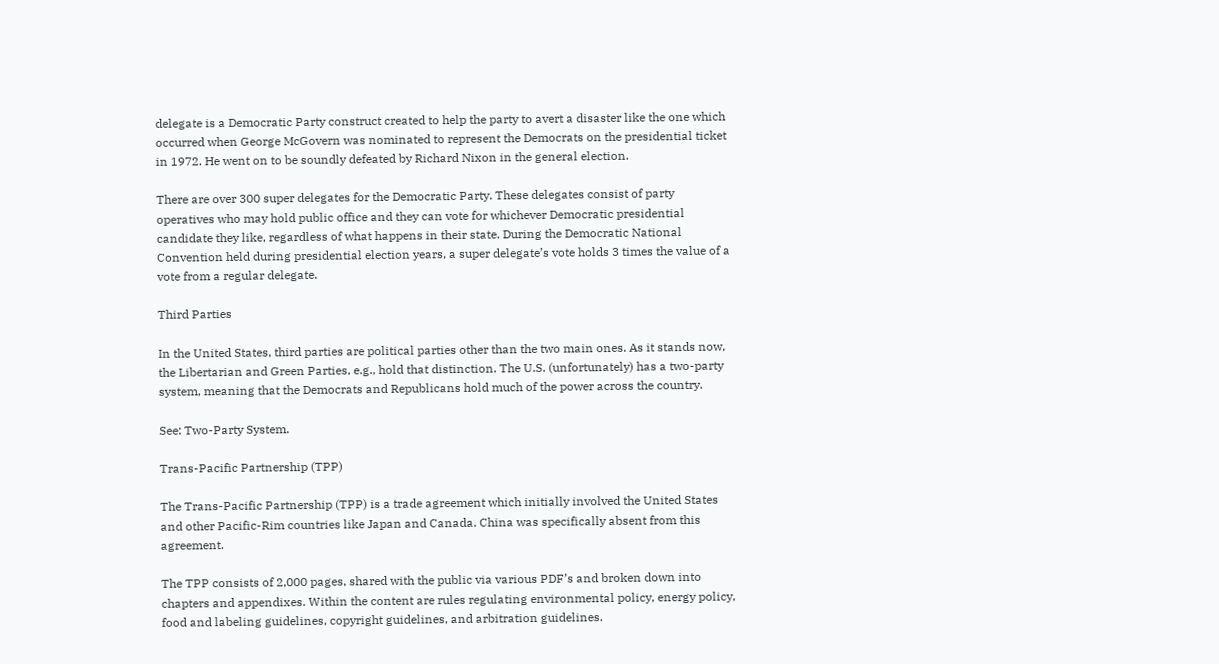delegate is a Democratic Party construct created to help the party to avert a disaster like the one which occurred when George McGovern was nominated to represent the Democrats on the presidential ticket in 1972. He went on to be soundly defeated by Richard Nixon in the general election.

There are over 300 super delegates for the Democratic Party. These delegates consist of party operatives who may hold public office and they can vote for whichever Democratic presidential candidate they like, regardless of what happens in their state. During the Democratic National Convention held during presidential election years, a super delegate’s vote holds 3 times the value of a vote from a regular delegate.

Third Parties

In the United States, third parties are political parties other than the two main ones. As it stands now, the Libertarian and Green Parties, e.g., hold that distinction. The U.S. (unfortunately) has a two-party system, meaning that the Democrats and Republicans hold much of the power across the country.

See: Two-Party System.

Trans-Pacific Partnership (TPP)

The Trans-Pacific Partnership (TPP) is a trade agreement which initially involved the United States and other Pacific-Rim countries like Japan and Canada. China was specifically absent from this agreement.

The TPP consists of 2,000 pages, shared with the public via various PDF’s and broken down into chapters and appendixes. Within the content are rules regulating environmental policy, energy policy, food and labeling guidelines, copyright guidelines, and arbitration guidelines.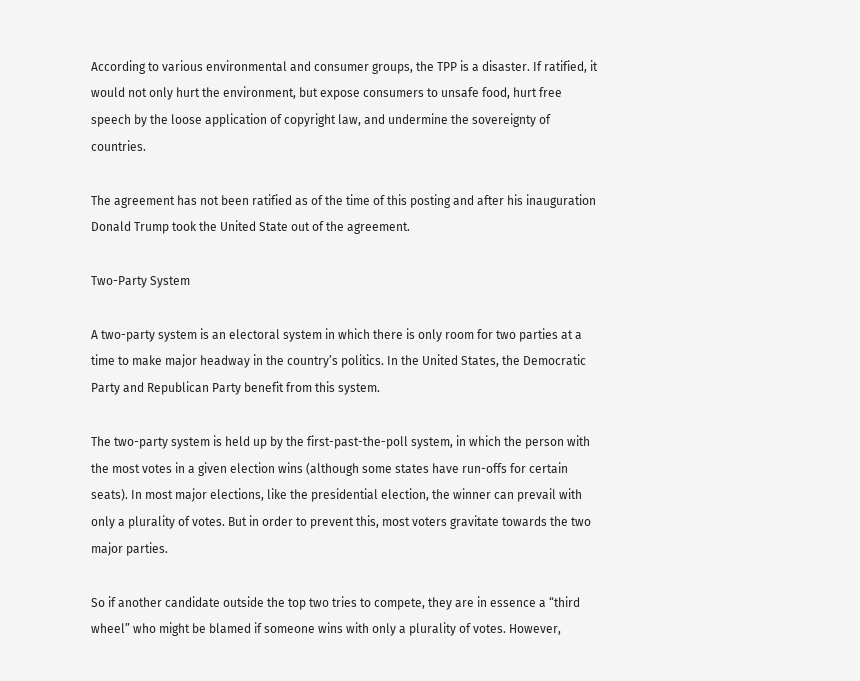According to various environmental and consumer groups, the TPP is a disaster. If ratified, it would not only hurt the environment, but expose consumers to unsafe food, hurt free speech by the loose application of copyright law, and undermine the sovereignty of countries.

The agreement has not been ratified as of the time of this posting and after his inauguration Donald Trump took the United State out of the agreement.

Two-Party System

A two-party system is an electoral system in which there is only room for two parties at a time to make major headway in the country’s politics. In the United States, the Democratic Party and Republican Party benefit from this system.

The two-party system is held up by the first-past-the-poll system, in which the person with the most votes in a given election wins (although some states have run-offs for certain seats). In most major elections, like the presidential election, the winner can prevail with only a plurality of votes. But in order to prevent this, most voters gravitate towards the two major parties.

So if another candidate outside the top two tries to compete, they are in essence a “third wheel” who might be blamed if someone wins with only a plurality of votes. However,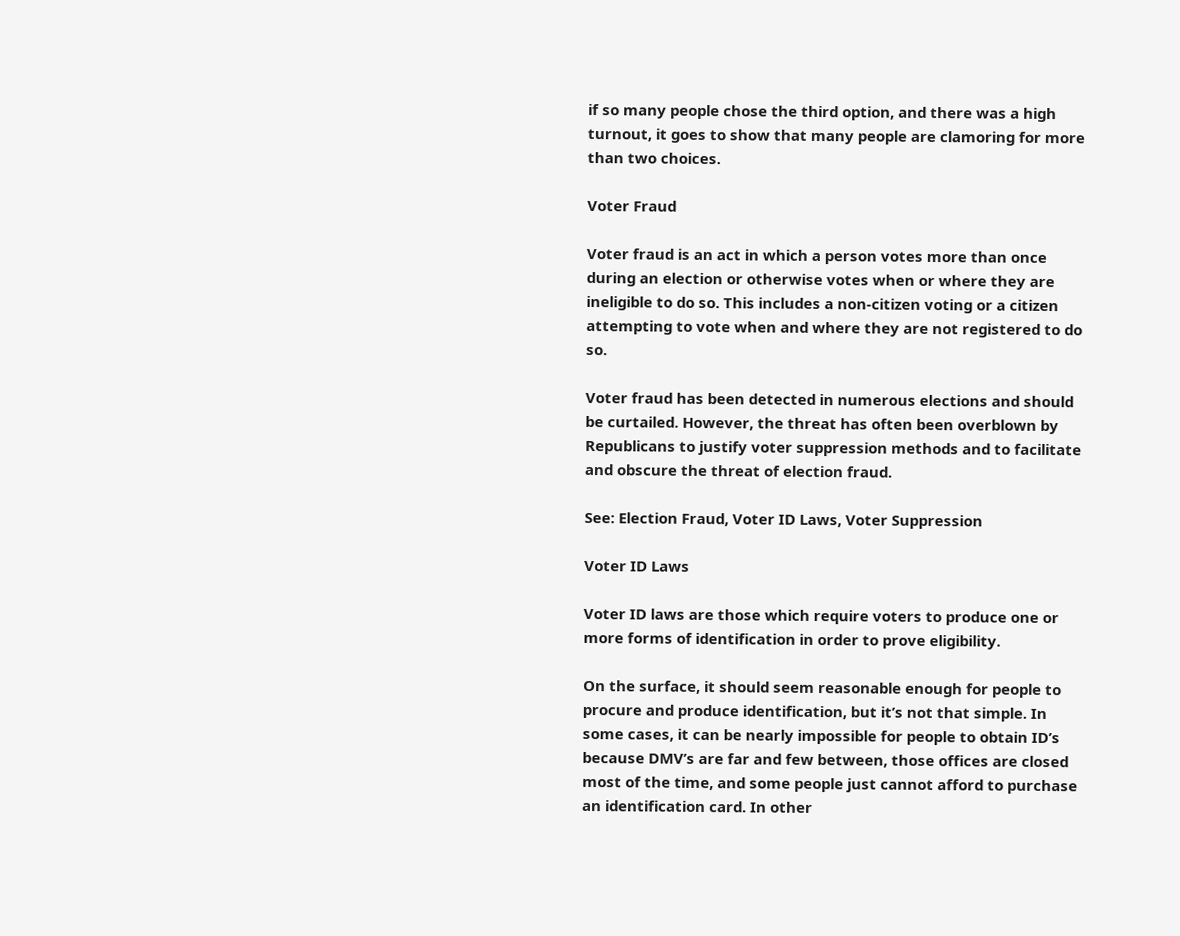if so many people chose the third option, and there was a high turnout, it goes to show that many people are clamoring for more than two choices.

Voter Fraud

Voter fraud is an act in which a person votes more than once during an election or otherwise votes when or where they are ineligible to do so. This includes a non-citizen voting or a citizen attempting to vote when and where they are not registered to do so.

Voter fraud has been detected in numerous elections and should be curtailed. However, the threat has often been overblown by Republicans to justify voter suppression methods and to facilitate and obscure the threat of election fraud.

See: Election Fraud, Voter ID Laws, Voter Suppression

Voter ID Laws

Voter ID laws are those which require voters to produce one or more forms of identification in order to prove eligibility.

On the surface, it should seem reasonable enough for people to procure and produce identification, but it’s not that simple. In some cases, it can be nearly impossible for people to obtain ID’s because DMV’s are far and few between, those offices are closed most of the time, and some people just cannot afford to purchase an identification card. In other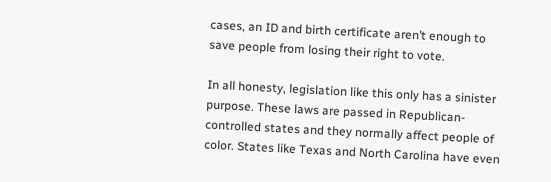cases, an ID and birth certificate aren’t enough to save people from losing their right to vote.

In all honesty, legislation like this only has a sinister purpose. These laws are passed in Republican-controlled states and they normally affect people of color. States like Texas and North Carolina have even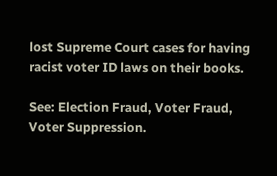lost Supreme Court cases for having racist voter ID laws on their books.

See: Election Fraud, Voter Fraud, Voter Suppression.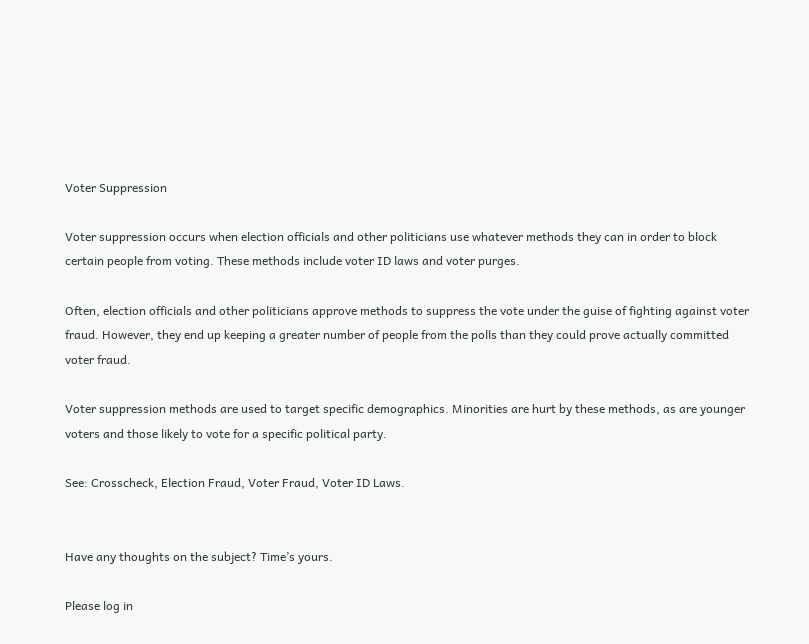Voter Suppression

Voter suppression occurs when election officials and other politicians use whatever methods they can in order to block certain people from voting. These methods include voter ID laws and voter purges.

Often, election officials and other politicians approve methods to suppress the vote under the guise of fighting against voter fraud. However, they end up keeping a greater number of people from the polls than they could prove actually committed voter fraud.

Voter suppression methods are used to target specific demographics. Minorities are hurt by these methods, as are younger voters and those likely to vote for a specific political party.

See: Crosscheck, Election Fraud, Voter Fraud, Voter ID Laws.


Have any thoughts on the subject? Time’s yours.

Please log in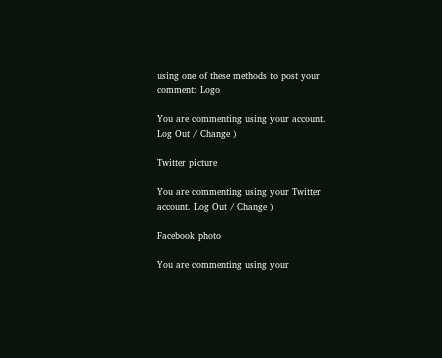using one of these methods to post your comment: Logo

You are commenting using your account. Log Out / Change )

Twitter picture

You are commenting using your Twitter account. Log Out / Change )

Facebook photo

You are commenting using your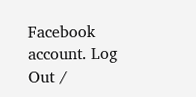Facebook account. Log Out /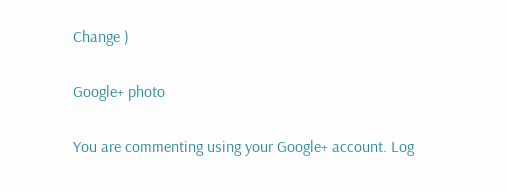Change )

Google+ photo

You are commenting using your Google+ account. Log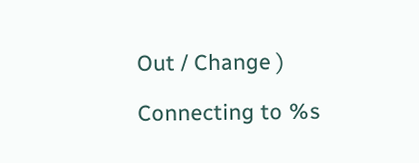Out / Change )

Connecting to %s